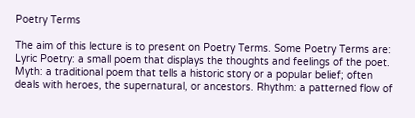Poetry Terms

The aim of this lecture is to present on Poetry Terms. Some Poetry Terms are: Lyric Poetry: a small poem that displays the thoughts and feelings of the poet. Myth: a traditional poem that tells a historic story or a popular belief; often deals with heroes, the supernatural, or ancestors. Rhythm: a patterned flow of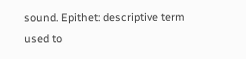sound. Epithet: descriptive term used to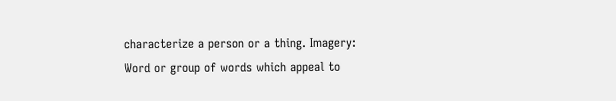characterize a person or a thing. Imagery: Word or group of words which appeal to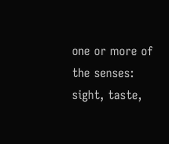one or more of the senses: sight, taste,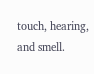touch, hearing, and smell.